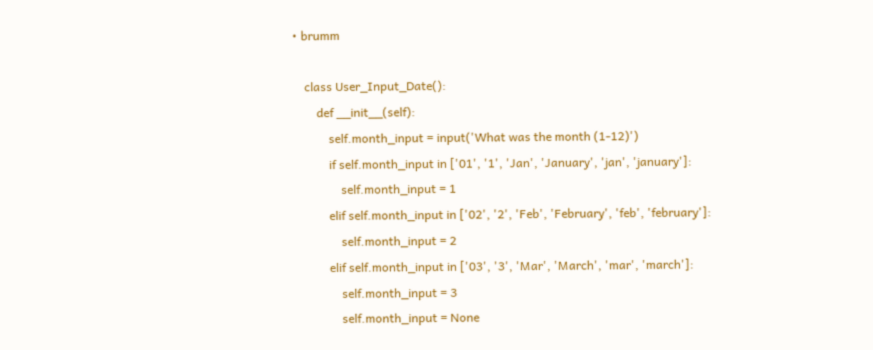• brumm

    class User_Input_Date():
        def __init__(self):
            self.month_input = input('What was the month (1-12)')
            if self.month_input in ['01', '1', 'Jan', 'January', 'jan', 'january']:
                self.month_input = 1
            elif self.month_input in ['02', '2', 'Feb', 'February', 'feb', 'february']:
                self.month_input = 2
            elif self.month_input in ['03', '3', 'Mar', 'March', 'mar', 'march']:
                self.month_input = 3
                self.month_input = None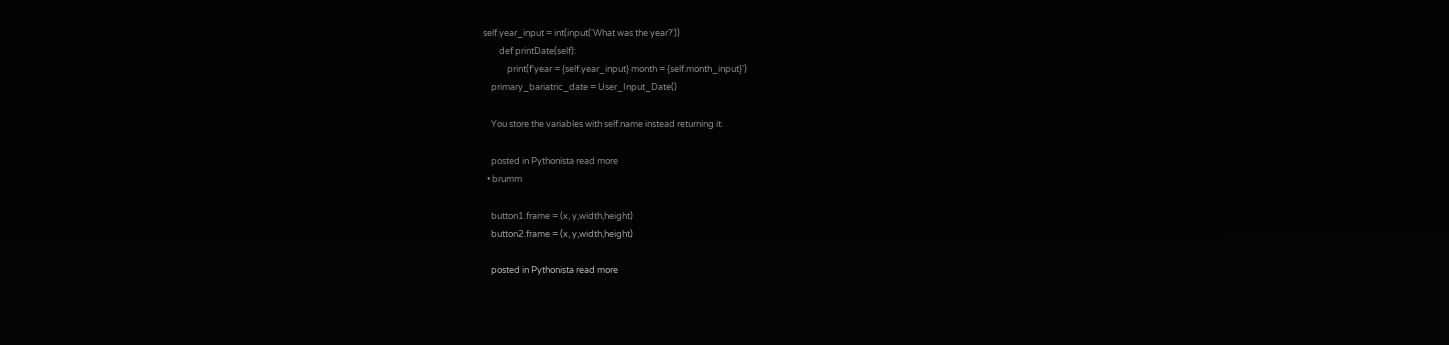self.year_input = int(input('What was the year?'))
        def printDate(self):
            print(f'year = {self.year_input} month = {self.month_input}')
    primary_bariatric_date = User_Input_Date()

    You store the variables with self.name instead returning it.

    posted in Pythonista read more
  • brumm

    button1.frame = (x, y,width,height)
    button2.frame = (x, y,width,height)

    posted in Pythonista read more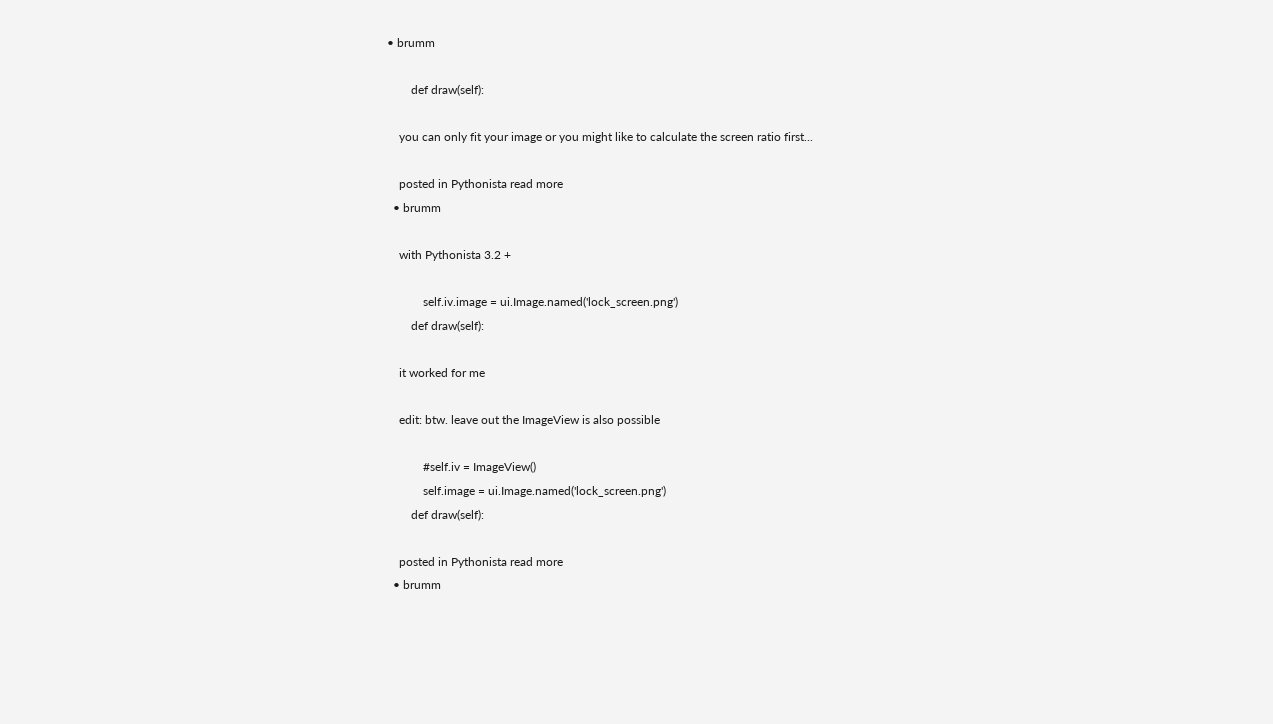• brumm

        def draw(self):

    you can only fit your image or you might like to calculate the screen ratio first...

    posted in Pythonista read more
  • brumm

    with Pythonista 3.2 +

            self.iv.image = ui.Image.named('lock_screen.png')
        def draw(self):

    it worked for me

    edit: btw. leave out the ImageView is also possible

            #self.iv = ImageView()
            self.image = ui.Image.named('lock_screen.png')
        def draw(self):

    posted in Pythonista read more
  • brumm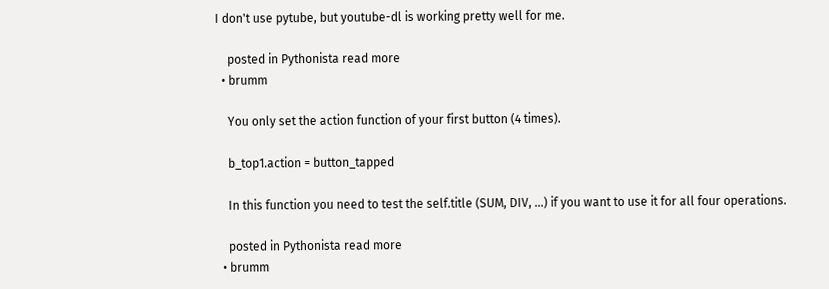I don't use pytube, but youtube-dl is working pretty well for me.

    posted in Pythonista read more
  • brumm

    You only set the action function of your first button (4 times).

    b_top1.action = button_tapped

    In this function you need to test the self.title (SUM, DIV, ...) if you want to use it for all four operations.

    posted in Pythonista read more
  • brumm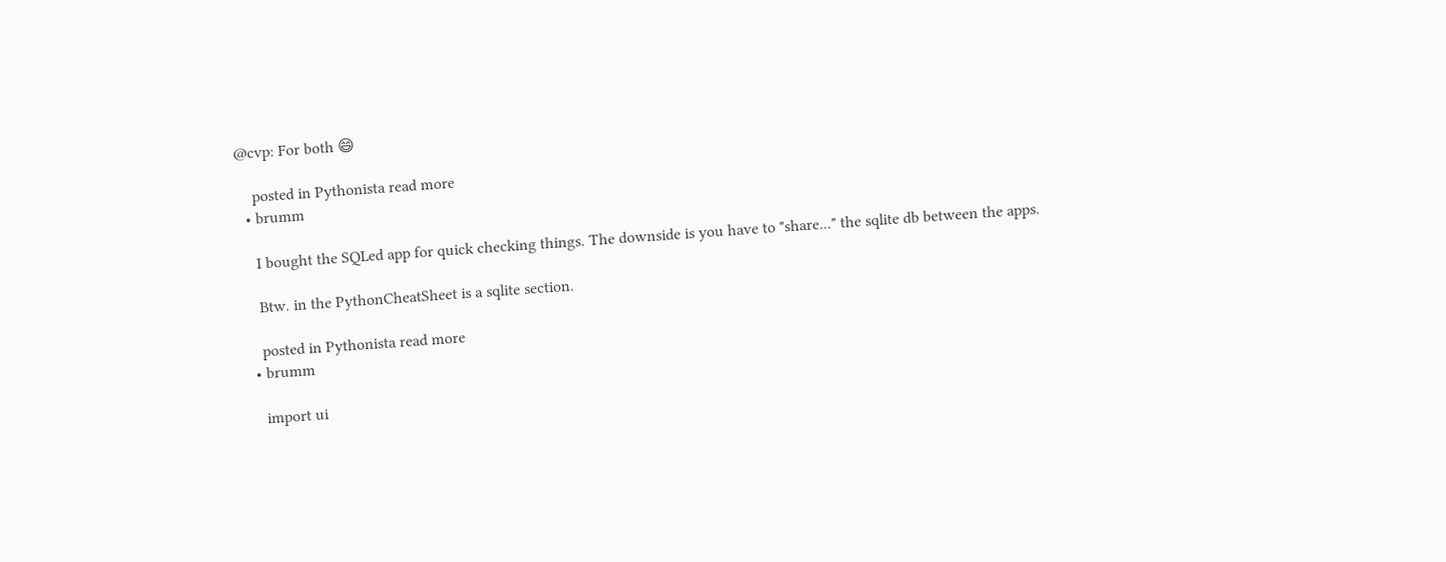@cvp: For both 😄

    posted in Pythonista read more
  • brumm

    I bought the SQLed app for quick checking things. The downside is you have to "share..." the sqlite db between the apps.

    Btw. in the PythonCheatSheet is a sqlite section.

    posted in Pythonista read more
  • brumm

    import ui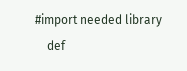#import needed library
    def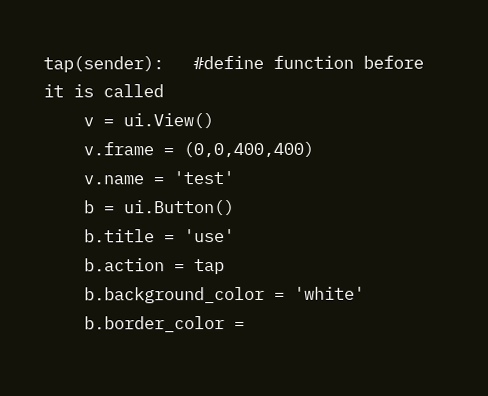tap(sender):   #define function before it is called
    v = ui.View()
    v.frame = (0,0,400,400)
    v.name = 'test'
    b = ui.Button()
    b.title = 'use'
    b.action = tap
    b.background_color = 'white'
    b.border_color =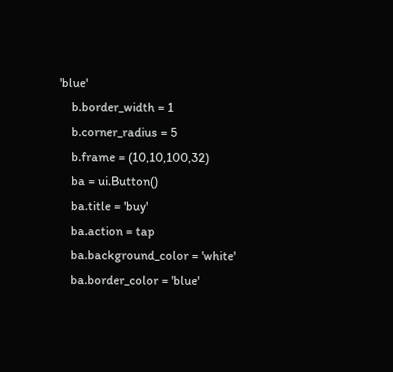'blue'
    b.border_width = 1
    b.corner_radius = 5
    b.frame = (10,10,100,32)
    ba = ui.Button()
    ba.title = 'buy'
    ba.action = tap
    ba.background_color = 'white'
    ba.border_color = 'blue'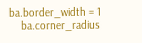ba.border_width = 1
    ba.corner_radius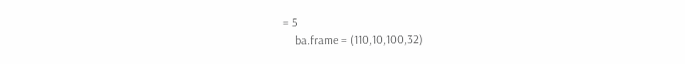= 5
    ba.frame = (110,10,100,32)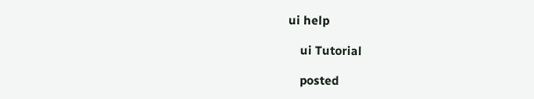ui help

    ui Tutorial

    posted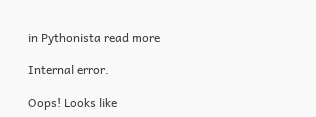in Pythonista read more

Internal error.

Oops! Looks like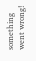something went wrong!